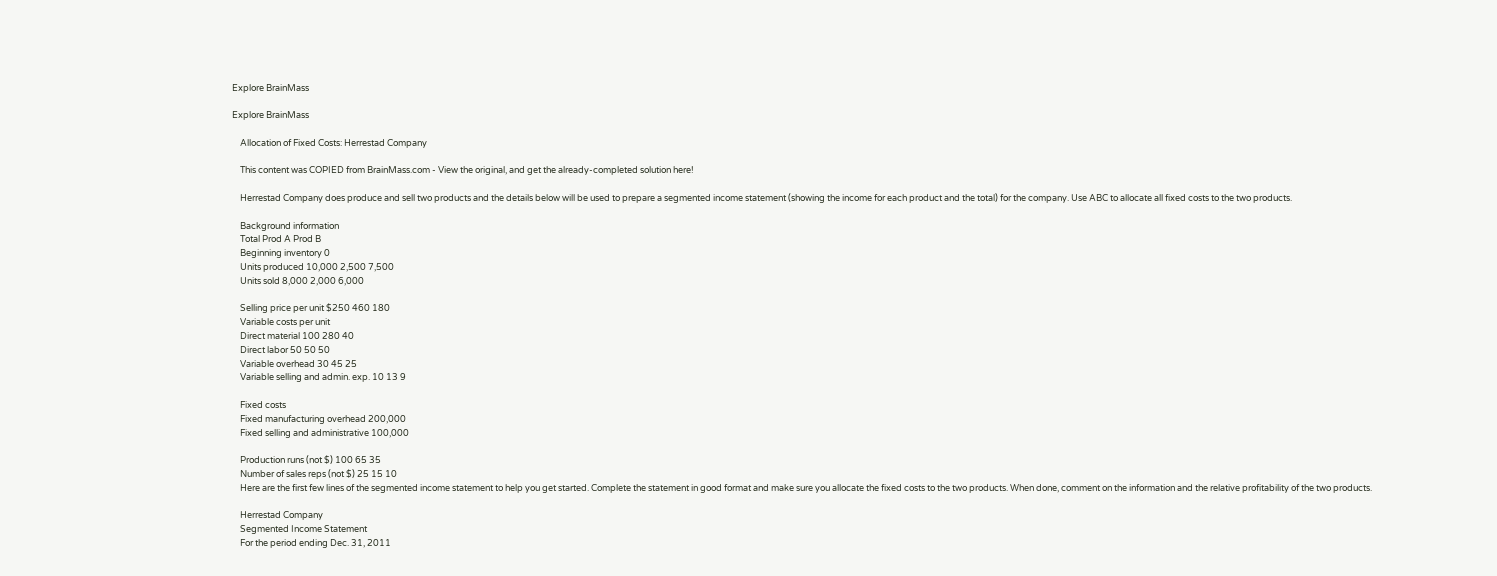Explore BrainMass

Explore BrainMass

    Allocation of Fixed Costs: Herrestad Company

    This content was COPIED from BrainMass.com - View the original, and get the already-completed solution here!

    Herrestad Company does produce and sell two products and the details below will be used to prepare a segmented income statement (showing the income for each product and the total) for the company. Use ABC to allocate all fixed costs to the two products.

    Background information
    Total Prod A Prod B
    Beginning inventory 0
    Units produced 10,000 2,500 7,500
    Units sold 8,000 2,000 6,000

    Selling price per unit $250 460 180
    Variable costs per unit
    Direct material 100 280 40
    Direct labor 50 50 50
    Variable overhead 30 45 25
    Variable selling and admin. exp. 10 13 9

    Fixed costs
    Fixed manufacturing overhead 200,000
    Fixed selling and administrative 100,000

    Production runs (not $) 100 65 35
    Number of sales reps (not $) 25 15 10
    Here are the first few lines of the segmented income statement to help you get started. Complete the statement in good format and make sure you allocate the fixed costs to the two products. When done, comment on the information and the relative profitability of the two products.

    Herrestad Company
    Segmented Income Statement
    For the period ending Dec. 31, 2011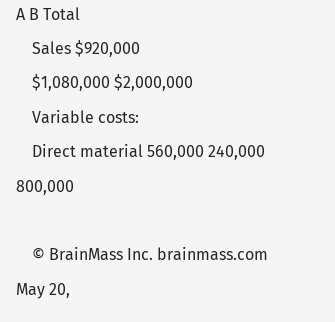A B Total
    Sales $920,000
    $1,080,000 $2,000,000
    Variable costs:
    Direct material 560,000 240,000 800,000

    © BrainMass Inc. brainmass.com May 20,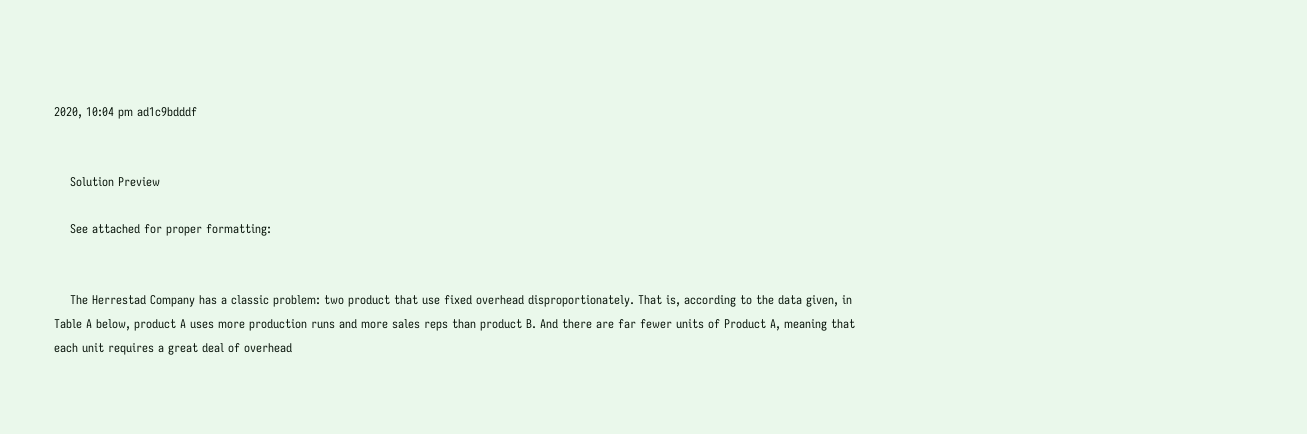2020, 10:04 pm ad1c9bdddf


    Solution Preview

    See attached for proper formatting:


    The Herrestad Company has a classic problem: two product that use fixed overhead disproportionately. That is, according to the data given, in Table A below, product A uses more production runs and more sales reps than product B. And there are far fewer units of Product A, meaning that each unit requires a great deal of overhead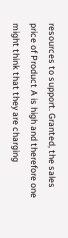resources to support. Granted, the sales price of Product A is high and therefore one might think that they are charging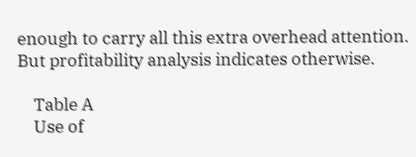enough to carry all this extra overhead attention. But profitability analysis indicates otherwise.

    Table A
    Use of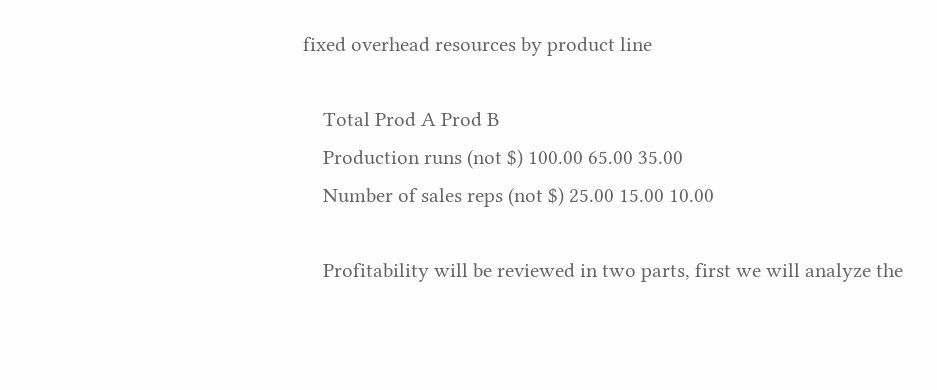fixed overhead resources by product line

    Total Prod A Prod B
    Production runs (not $) 100.00 65.00 35.00
    Number of sales reps (not $) 25.00 15.00 10.00

    Profitability will be reviewed in two parts, first we will analyze the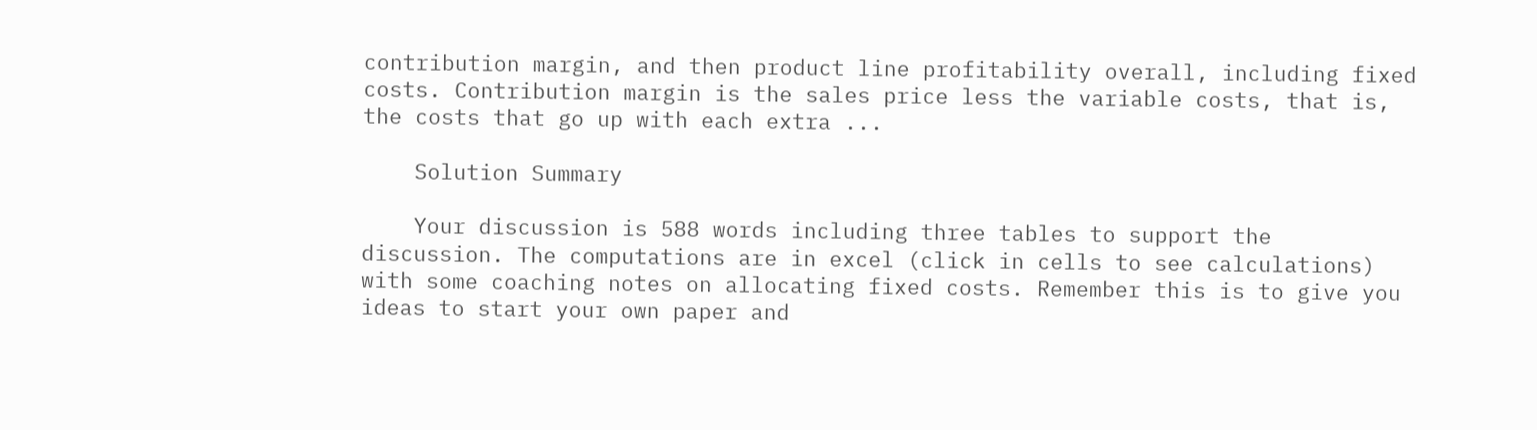contribution margin, and then product line profitability overall, including fixed costs. Contribution margin is the sales price less the variable costs, that is, the costs that go up with each extra ...

    Solution Summary

    Your discussion is 588 words including three tables to support the discussion. The computations are in excel (click in cells to see calculations) with some coaching notes on allocating fixed costs. Remember this is to give you ideas to start your own paper and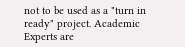not to be used as a "turn in ready" project. Academic Experts are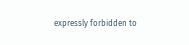expressly forbidden to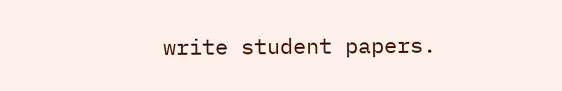write student papers.